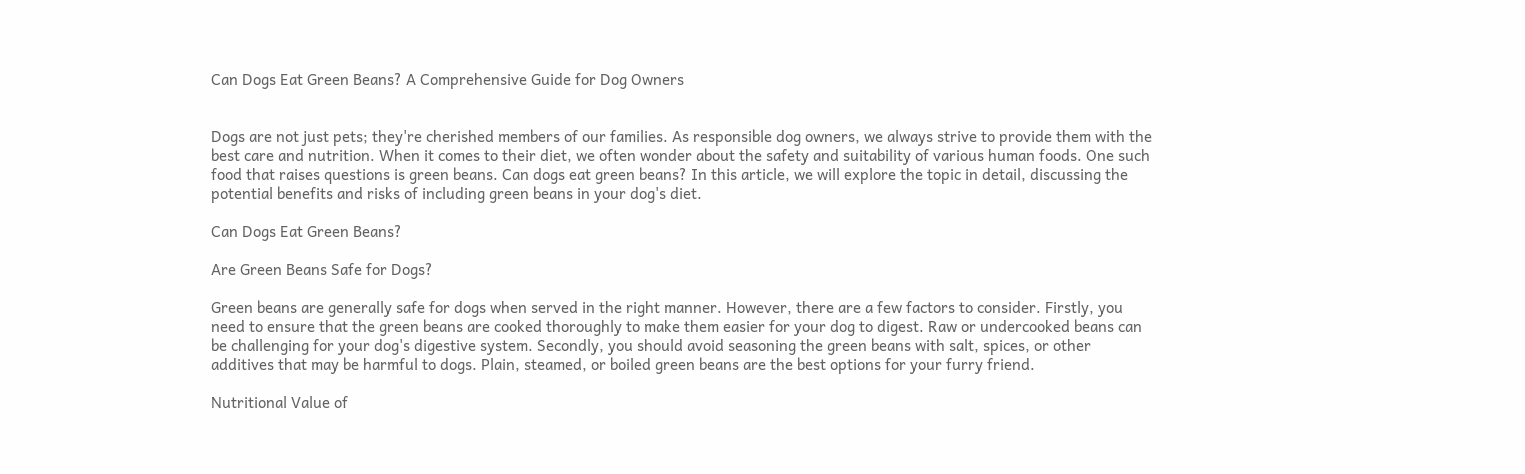Can Dogs Eat Green Beans? A Comprehensive Guide for Dog Owners


Dogs are not just pets; they're cherished members of our families. As responsible dog owners, we always strive to provide them with the best care and nutrition. When it comes to their diet, we often wonder about the safety and suitability of various human foods. One such food that raises questions is green beans. Can dogs eat green beans? In this article, we will explore the topic in detail, discussing the potential benefits and risks of including green beans in your dog's diet.

Can Dogs Eat Green Beans?

Are Green Beans Safe for Dogs?

Green beans are generally safe for dogs when served in the right manner. However, there are a few factors to consider. Firstly, you need to ensure that the green beans are cooked thoroughly to make them easier for your dog to digest. Raw or undercooked beans can be challenging for your dog's digestive system. Secondly, you should avoid seasoning the green beans with salt, spices, or other additives that may be harmful to dogs. Plain, steamed, or boiled green beans are the best options for your furry friend.

Nutritional Value of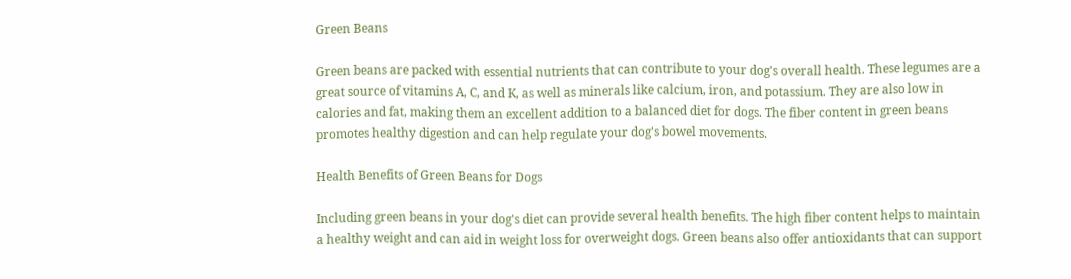Green Beans

Green beans are packed with essential nutrients that can contribute to your dog's overall health. These legumes are a great source of vitamins A, C, and K, as well as minerals like calcium, iron, and potassium. They are also low in calories and fat, making them an excellent addition to a balanced diet for dogs. The fiber content in green beans promotes healthy digestion and can help regulate your dog's bowel movements.

Health Benefits of Green Beans for Dogs

Including green beans in your dog's diet can provide several health benefits. The high fiber content helps to maintain a healthy weight and can aid in weight loss for overweight dogs. Green beans also offer antioxidants that can support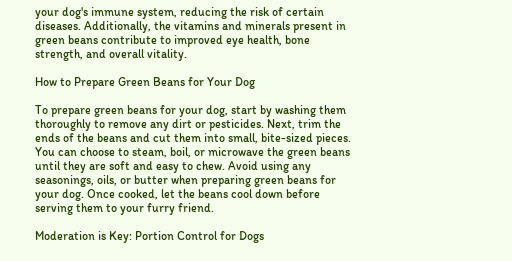your dog's immune system, reducing the risk of certain diseases. Additionally, the vitamins and minerals present in green beans contribute to improved eye health, bone strength, and overall vitality.

How to Prepare Green Beans for Your Dog

To prepare green beans for your dog, start by washing them thoroughly to remove any dirt or pesticides. Next, trim the ends of the beans and cut them into small, bite-sized pieces. You can choose to steam, boil, or microwave the green beans until they are soft and easy to chew. Avoid using any seasonings, oils, or butter when preparing green beans for your dog. Once cooked, let the beans cool down before serving them to your furry friend.

Moderation is Key: Portion Control for Dogs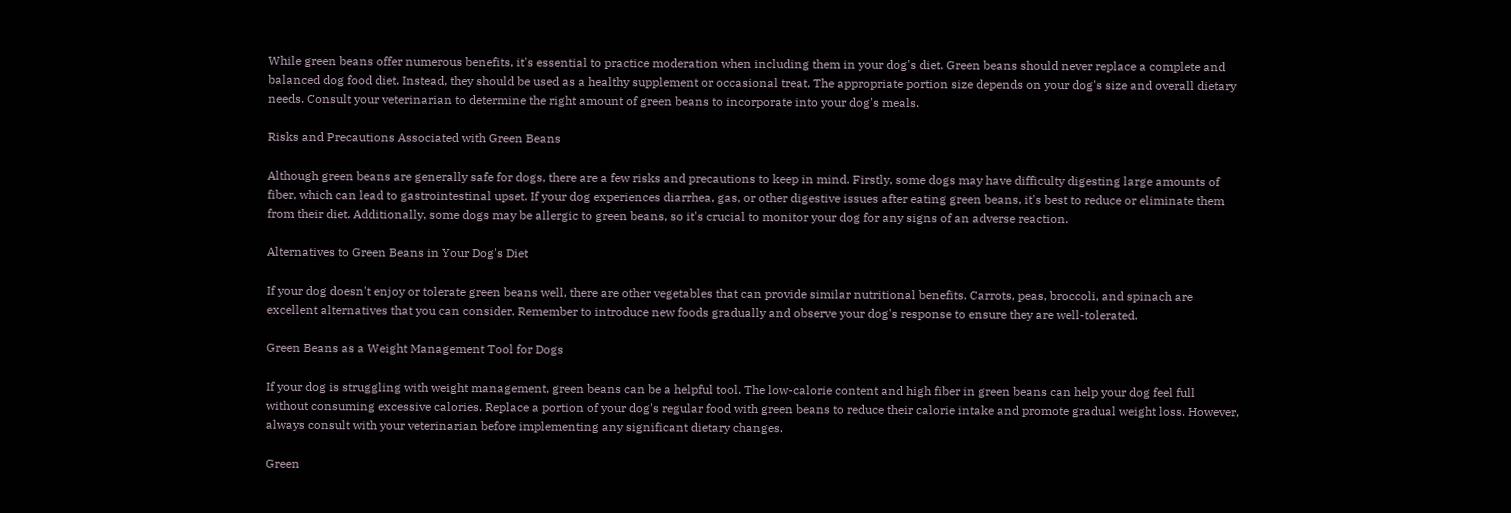While green beans offer numerous benefits, it's essential to practice moderation when including them in your dog's diet. Green beans should never replace a complete and balanced dog food diet. Instead, they should be used as a healthy supplement or occasional treat. The appropriate portion size depends on your dog's size and overall dietary needs. Consult your veterinarian to determine the right amount of green beans to incorporate into your dog's meals.

Risks and Precautions Associated with Green Beans

Although green beans are generally safe for dogs, there are a few risks and precautions to keep in mind. Firstly, some dogs may have difficulty digesting large amounts of fiber, which can lead to gastrointestinal upset. If your dog experiences diarrhea, gas, or other digestive issues after eating green beans, it's best to reduce or eliminate them from their diet. Additionally, some dogs may be allergic to green beans, so it's crucial to monitor your dog for any signs of an adverse reaction.

Alternatives to Green Beans in Your Dog's Diet

If your dog doesn't enjoy or tolerate green beans well, there are other vegetables that can provide similar nutritional benefits. Carrots, peas, broccoli, and spinach are excellent alternatives that you can consider. Remember to introduce new foods gradually and observe your dog's response to ensure they are well-tolerated.

Green Beans as a Weight Management Tool for Dogs

If your dog is struggling with weight management, green beans can be a helpful tool. The low-calorie content and high fiber in green beans can help your dog feel full without consuming excessive calories. Replace a portion of your dog's regular food with green beans to reduce their calorie intake and promote gradual weight loss. However, always consult with your veterinarian before implementing any significant dietary changes.

Green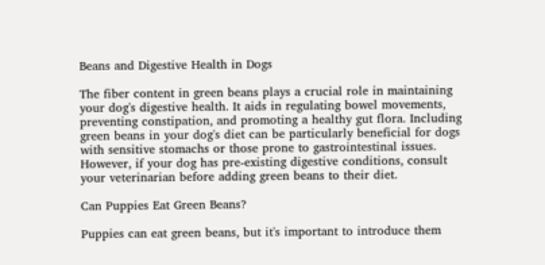Beans and Digestive Health in Dogs

The fiber content in green beans plays a crucial role in maintaining your dog's digestive health. It aids in regulating bowel movements, preventing constipation, and promoting a healthy gut flora. Including green beans in your dog's diet can be particularly beneficial for dogs with sensitive stomachs or those prone to gastrointestinal issues. However, if your dog has pre-existing digestive conditions, consult your veterinarian before adding green beans to their diet.

Can Puppies Eat Green Beans?

Puppies can eat green beans, but it's important to introduce them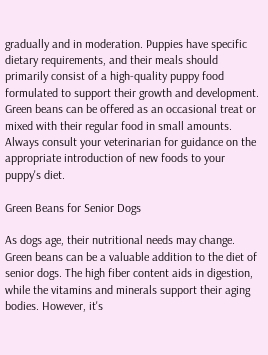gradually and in moderation. Puppies have specific dietary requirements, and their meals should primarily consist of a high-quality puppy food formulated to support their growth and development. Green beans can be offered as an occasional treat or mixed with their regular food in small amounts. Always consult your veterinarian for guidance on the appropriate introduction of new foods to your puppy's diet.

Green Beans for Senior Dogs

As dogs age, their nutritional needs may change. Green beans can be a valuable addition to the diet of senior dogs. The high fiber content aids in digestion, while the vitamins and minerals support their aging bodies. However, it's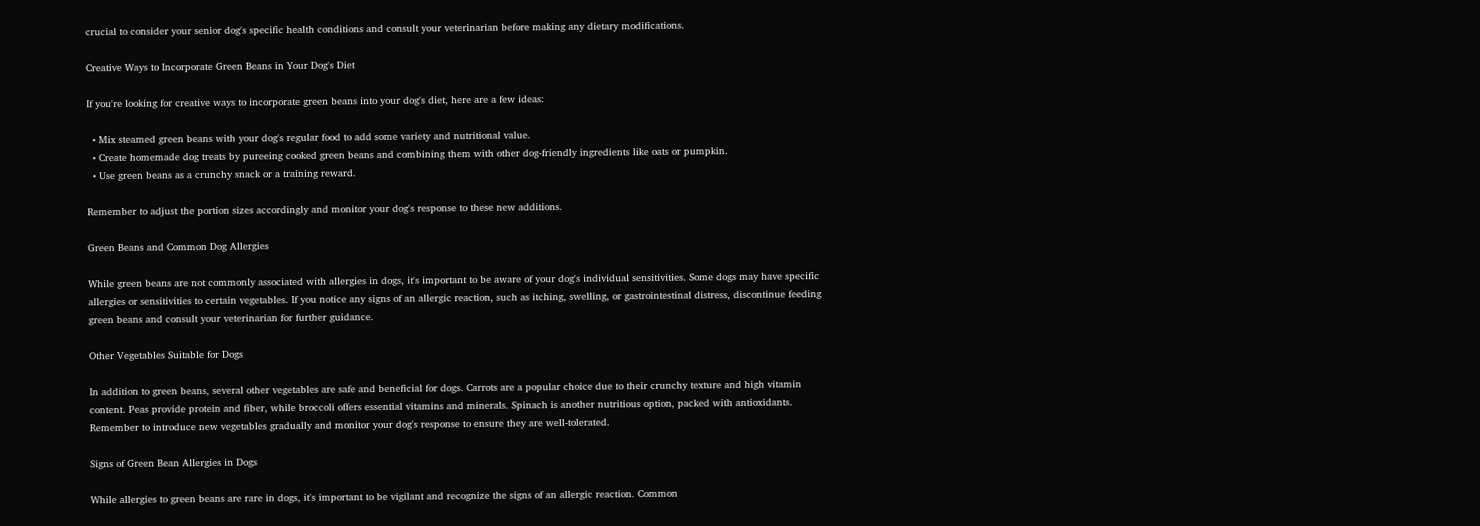crucial to consider your senior dog's specific health conditions and consult your veterinarian before making any dietary modifications.

Creative Ways to Incorporate Green Beans in Your Dog's Diet

If you're looking for creative ways to incorporate green beans into your dog's diet, here are a few ideas:

  • Mix steamed green beans with your dog's regular food to add some variety and nutritional value.
  • Create homemade dog treats by pureeing cooked green beans and combining them with other dog-friendly ingredients like oats or pumpkin.
  • Use green beans as a crunchy snack or a training reward.

Remember to adjust the portion sizes accordingly and monitor your dog's response to these new additions.

Green Beans and Common Dog Allergies

While green beans are not commonly associated with allergies in dogs, it's important to be aware of your dog's individual sensitivities. Some dogs may have specific allergies or sensitivities to certain vegetables. If you notice any signs of an allergic reaction, such as itching, swelling, or gastrointestinal distress, discontinue feeding green beans and consult your veterinarian for further guidance.

Other Vegetables Suitable for Dogs

In addition to green beans, several other vegetables are safe and beneficial for dogs. Carrots are a popular choice due to their crunchy texture and high vitamin content. Peas provide protein and fiber, while broccoli offers essential vitamins and minerals. Spinach is another nutritious option, packed with antioxidants. Remember to introduce new vegetables gradually and monitor your dog's response to ensure they are well-tolerated.

Signs of Green Bean Allergies in Dogs

While allergies to green beans are rare in dogs, it's important to be vigilant and recognize the signs of an allergic reaction. Common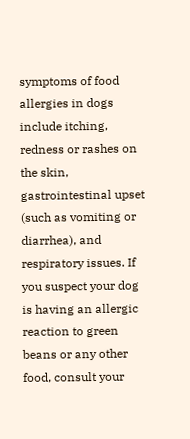symptoms of food allergies in dogs include itching, redness or rashes on the skin, gastrointestinal upset (such as vomiting or diarrhea), and respiratory issues. If you suspect your dog is having an allergic reaction to green beans or any other food, consult your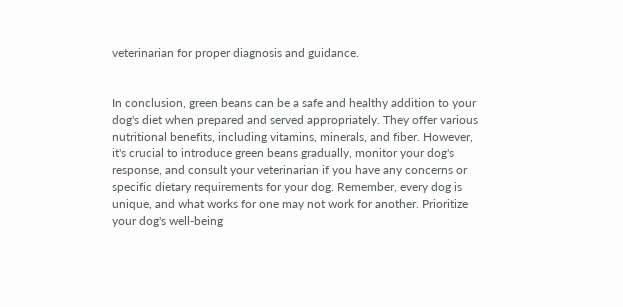veterinarian for proper diagnosis and guidance.


In conclusion, green beans can be a safe and healthy addition to your dog's diet when prepared and served appropriately. They offer various nutritional benefits, including vitamins, minerals, and fiber. However, it's crucial to introduce green beans gradually, monitor your dog's response, and consult your veterinarian if you have any concerns or specific dietary requirements for your dog. Remember, every dog is unique, and what works for one may not work for another. Prioritize your dog's well-being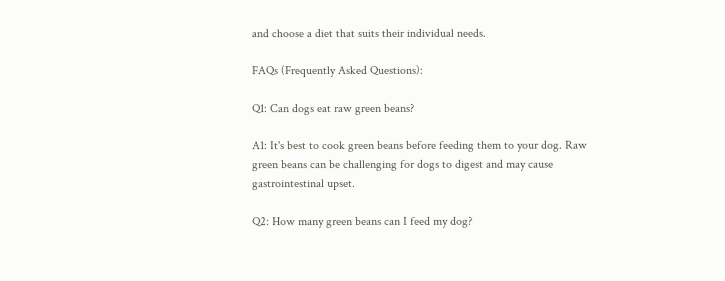and choose a diet that suits their individual needs.

FAQs (Frequently Asked Questions):

Q1: Can dogs eat raw green beans?

A1: It's best to cook green beans before feeding them to your dog. Raw green beans can be challenging for dogs to digest and may cause gastrointestinal upset.

Q2: How many green beans can I feed my dog?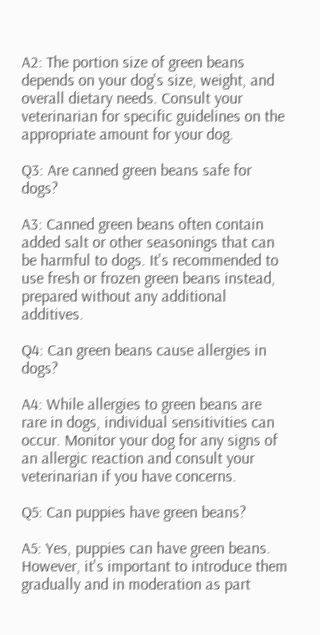A2: The portion size of green beans depends on your dog's size, weight, and overall dietary needs. Consult your veterinarian for specific guidelines on the appropriate amount for your dog.

Q3: Are canned green beans safe for dogs?

A3: Canned green beans often contain added salt or other seasonings that can be harmful to dogs. It's recommended to use fresh or frozen green beans instead, prepared without any additional additives.

Q4: Can green beans cause allergies in dogs?

A4: While allergies to green beans are rare in dogs, individual sensitivities can occur. Monitor your dog for any signs of an allergic reaction and consult your veterinarian if you have concerns.

Q5: Can puppies have green beans?

A5: Yes, puppies can have green beans. However, it's important to introduce them gradually and in moderation as part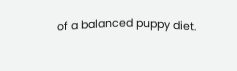of a balanced puppy diet.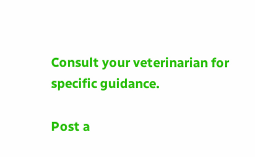Consult your veterinarian for specific guidance.

Post a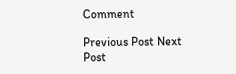Comment

Previous Post Next Post